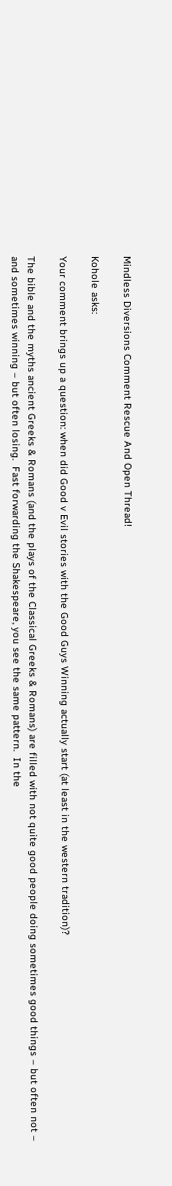Mindless Diversions Comment Rescue And Open Thread!

Kohole asks:

Your comment brings up a question: when did Good v Evil stories with the Good Guys Winning actually start (at least in the western tradition)?

The bible and the myths ancient Greeks & Romans (and the plays of the Classical Greeks & Romans) are filled with not quite good people doing sometimes good things – but often not – and sometimes winning – but often losing.  Fast forwarding the Shakespeare, you see the same pattern.  In the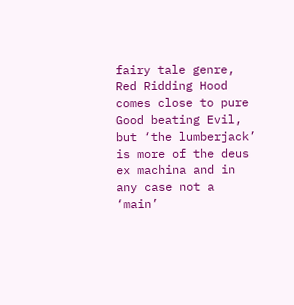fairy tale genre, Red Ridding Hood comes close to pure Good beating Evil,   but ‘the lumberjack’ is more of the deus ex machina and in any case not a ‘main’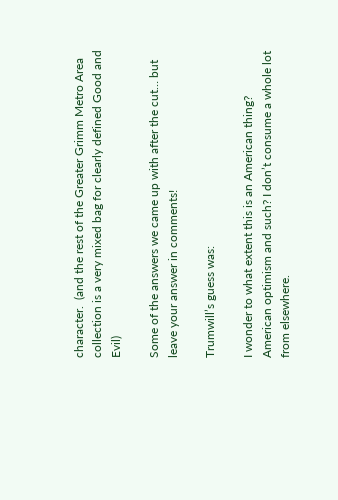character.  (and the rest of the Greater Grimm Metro Area collection is a very mixed bag for clearly defined Good and Evil)

Some of the answers we came up with after the cut… but leave your answer in comments!

Trumwill’s guess was:

I wonder to what extent this is an American thing? American optimism and such? I don’t consume a whole lot from elsewhere.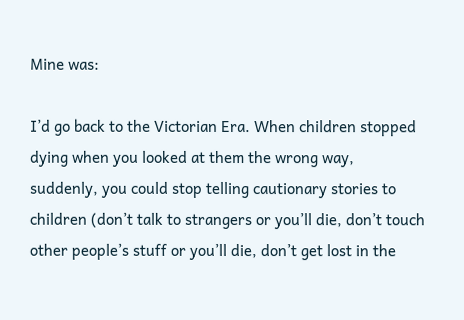Mine was:

I’d go back to the Victorian Era. When children stopped dying when you looked at them the wrong way, suddenly, you could stop telling cautionary stories to children (don’t talk to strangers or you’ll die, don’t touch other people’s stuff or you’ll die, don’t get lost in the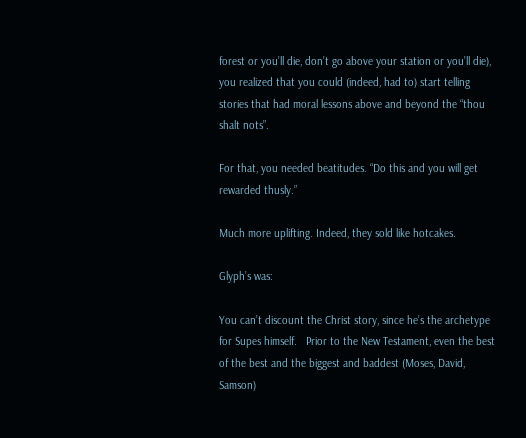forest or you’ll die, don’t go above your station or you’ll die), you realized that you could (indeed, had to) start telling stories that had moral lessons above and beyond the “thou shalt nots”.

For that, you needed beatitudes. “Do this and you will get rewarded thusly.”

Much more uplifting. Indeed, they sold like hotcakes.

Glyph’s was:

You can’t discount the Christ story, since he’s the archetype for Supes himself.   Prior to the New Testament, even the best of the best and the biggest and baddest (Moses, David, Samson)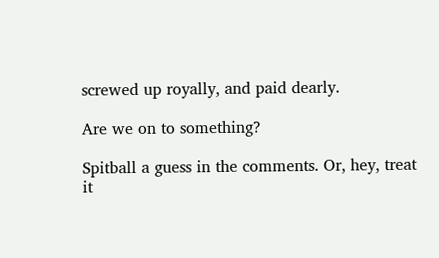screwed up royally, and paid dearly.

Are we on to something?

Spitball a guess in the comments. Or, hey, treat it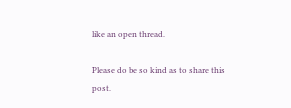like an open thread.

Please do be so kind as to share this post.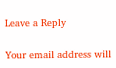Leave a Reply

Your email address will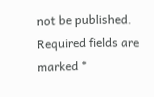not be published. Required fields are marked *